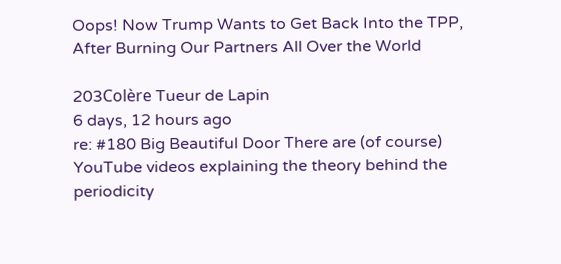Oops! Now Trump Wants to Get Back Into the TPP, After Burning Our Partners All Over the World

203Colère Tueur de Lapin
6 days, 12 hours ago
re: #180 Big Beautiful Door There are (of course) YouTube videos explaining the theory behind the periodicity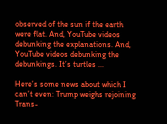observed of the sun if the earth were flat. And, YouTube videos debunking the explanations. And, YouTube videos debunking the debunkings. It’s turtles ...

Here’s some news about which I can’t even: Trump weighs rejoining Trans-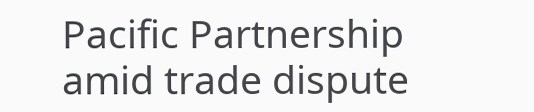Pacific Partnership amid trade dispute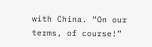with China. “On our terms, of course!”